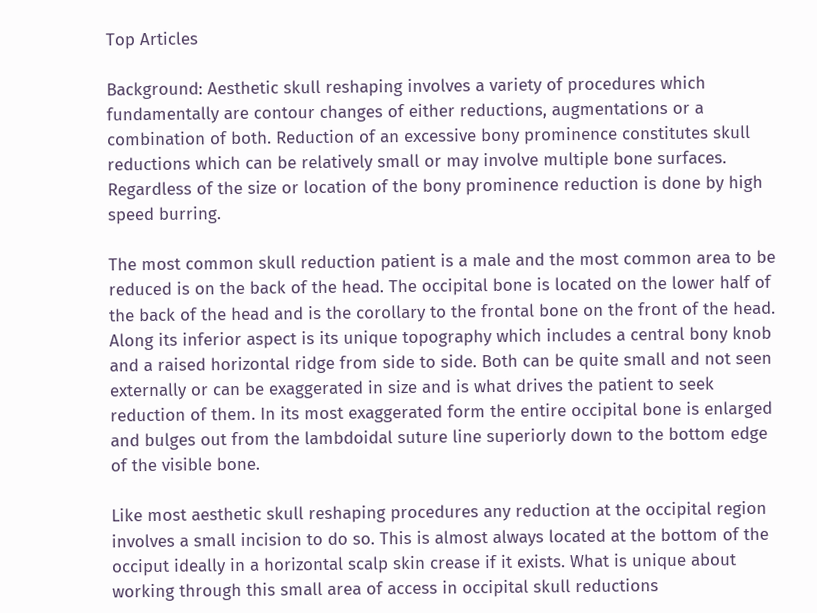Top Articles

Background: Aesthetic skull reshaping involves a variety of procedures which fundamentally are contour changes of either reductions, augmentations or a combination of both. Reduction of an excessive bony prominence constitutes skull reductions which can be relatively small or may involve multiple bone surfaces. Regardless of the size or location of the bony prominence reduction is done by high speed burring.

The most common skull reduction patient is a male and the most common area to be reduced is on the back of the head. The occipital bone is located on the lower half of the back of the head and is the corollary to the frontal bone on the front of the head. Along its inferior aspect is its unique topography which includes a central bony knob and a raised horizontal ridge from side to side. Both can be quite small and not seen externally or can be exaggerated in size and is what drives the patient to seek reduction of them. In its most exaggerated form the entire occipital bone is enlarged and bulges out from the lambdoidal suture line superiorly down to the bottom edge of the visible bone.

Like most aesthetic skull reshaping procedures any reduction at the occipital region involves a small incision to do so. This is almost always located at the bottom of the occiput ideally in a horizontal scalp skin crease if it exists. What is unique about working through this small area of access in occipital skull reductions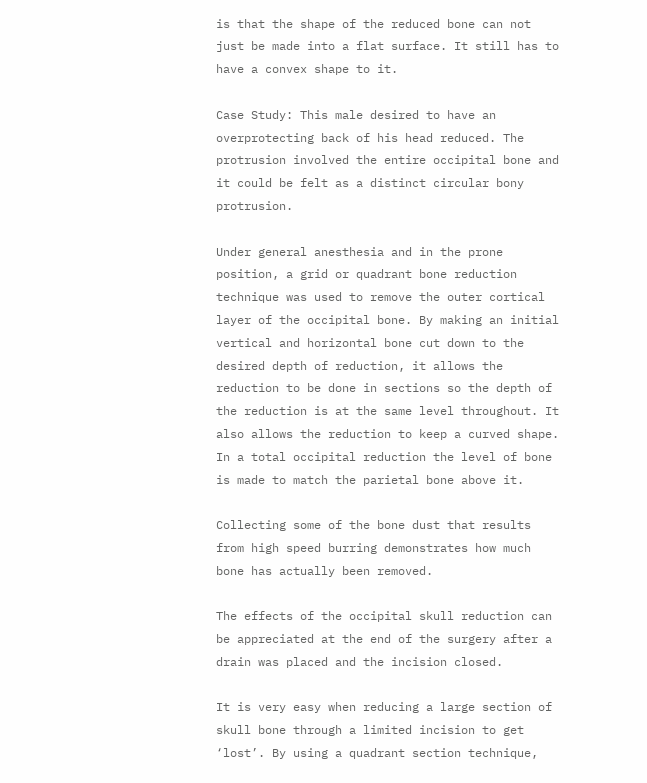is that the shape of the reduced bone can not just be made into a flat surface. It still has to have a convex shape to it.

Case Study: This male desired to have an overprotecting back of his head reduced. The protrusion involved the entire occipital bone and it could be felt as a distinct circular bony protrusion.

Under general anesthesia and in the prone position, a grid or quadrant bone reduction technique was used to remove the outer cortical layer of the occipital bone. By making an initial vertical and horizontal bone cut down to the desired depth of reduction, it allows the reduction to be done in sections so the depth of the reduction is at the same level throughout. It also allows the reduction to keep a curved shape. In a total occipital reduction the level of bone is made to match the parietal bone above it.

Collecting some of the bone dust that results from high speed burring demonstrates how much bone has actually been removed.

The effects of the occipital skull reduction can be appreciated at the end of the surgery after a drain was placed and the incision closed.

It is very easy when reducing a large section of skull bone through a limited incision to get ‘lost’. By using a quadrant section technique,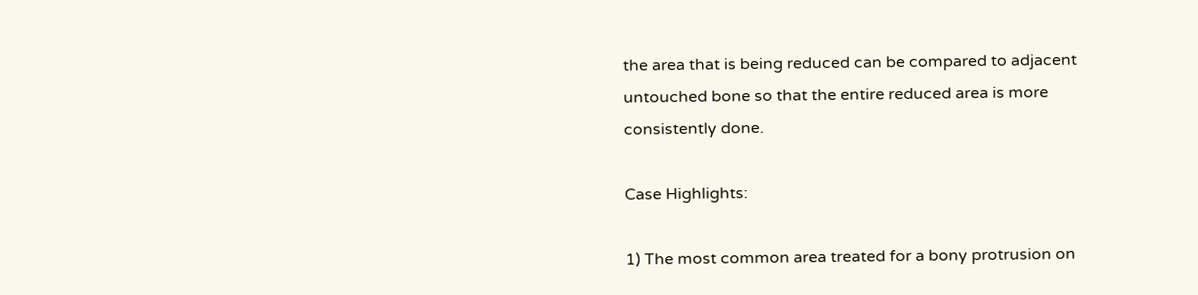the area that is being reduced can be compared to adjacent untouched bone so that the entire reduced area is more consistently done.

Case Highlights:

1) The most common area treated for a bony protrusion on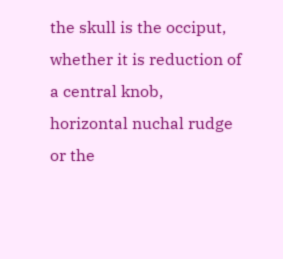the skull is the occiput, whether it is reduction of a central knob, horizontal nuchal rudge or the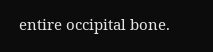entire occipital bone.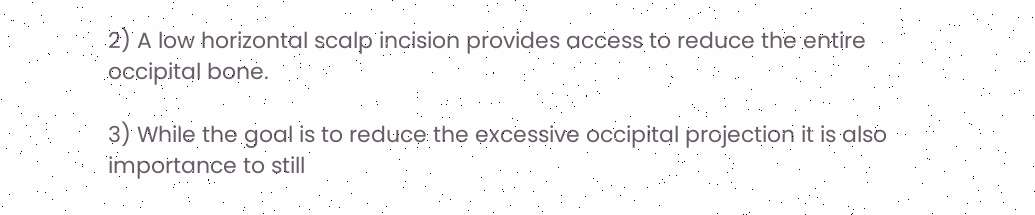2) A low horizontal scalp incision provides access to reduce the entire occipital bone.

3) While the goal is to reduce the excessive occipital projection it is also importance to still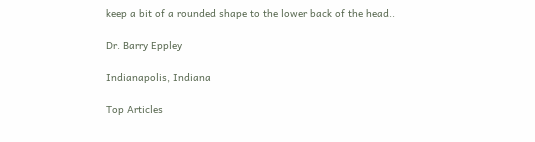keep a bit of a rounded shape to the lower back of the head..

Dr. Barry Eppley

Indianapolis, Indiana

Top Articles